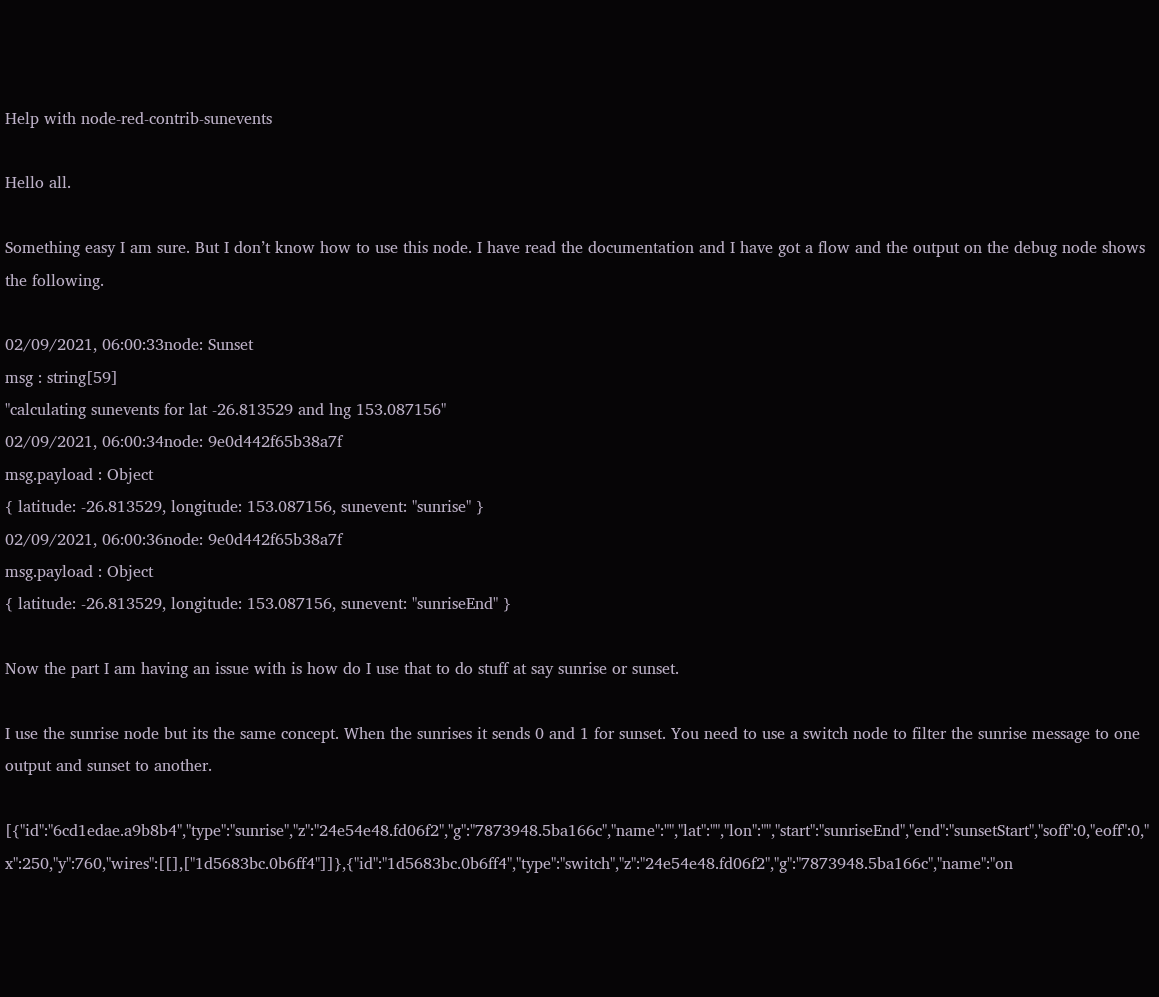Help with node-red-contrib-sunevents

Hello all.

Something easy I am sure. But I don’t know how to use this node. I have read the documentation and I have got a flow and the output on the debug node shows the following.

02/09/2021, 06:00:33node: Sunset
msg : string[59]
"calculating sunevents for lat -26.813529 and lng 153.087156"
02/09/2021, 06:00:34node: 9e0d442f65b38a7f
msg.payload : Object
{ latitude: -26.813529, longitude: 153.087156, sunevent: "sunrise" }
02/09/2021, 06:00:36node: 9e0d442f65b38a7f
msg.payload : Object
{ latitude: -26.813529, longitude: 153.087156, sunevent: "sunriseEnd" }

Now the part I am having an issue with is how do I use that to do stuff at say sunrise or sunset.

I use the sunrise node but its the same concept. When the sunrises it sends 0 and 1 for sunset. You need to use a switch node to filter the sunrise message to one output and sunset to another.

[{"id":"6cd1edae.a9b8b4","type":"sunrise","z":"24e54e48.fd06f2","g":"7873948.5ba166c","name":"","lat":"","lon":"","start":"sunriseEnd","end":"sunsetStart","soff":0,"eoff":0,"x":250,"y":760,"wires":[[],["1d5683bc.0b6ff4"]]},{"id":"1d5683bc.0b6ff4","type":"switch","z":"24e54e48.fd06f2","g":"7873948.5ba166c","name":"on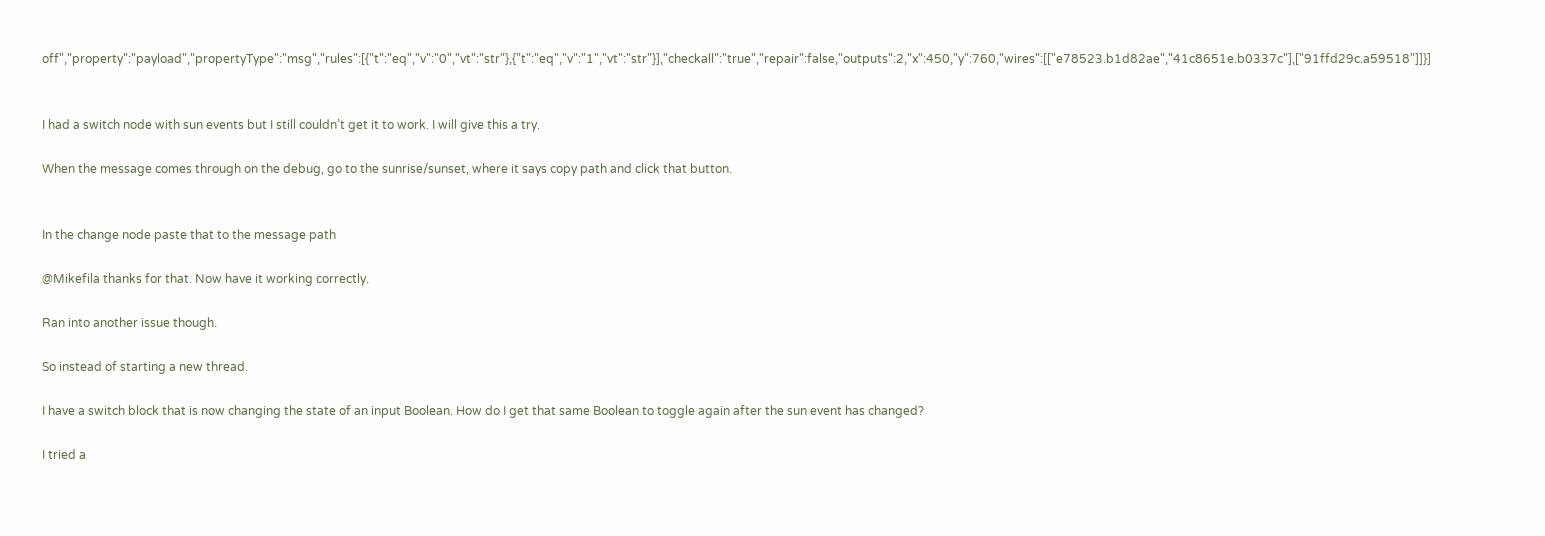off","property":"payload","propertyType":"msg","rules":[{"t":"eq","v":"0","vt":"str"},{"t":"eq","v":"1","vt":"str"}],"checkall":"true","repair":false,"outputs":2,"x":450,"y":760,"wires":[["e78523.b1d82ae","41c8651e.b0337c"],["91ffd29c.a59518"]]}]


I had a switch node with sun events but I still couldn’t get it to work. I will give this a try.

When the message comes through on the debug, go to the sunrise/sunset, where it says copy path and click that button.


In the change node paste that to the message path

@Mikefila thanks for that. Now have it working correctly.

Ran into another issue though.

So instead of starting a new thread.

I have a switch block that is now changing the state of an input Boolean. How do I get that same Boolean to toggle again after the sun event has changed?

I tried a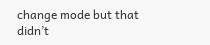change mode but that didn’t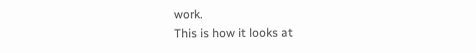work.
This is how it looks at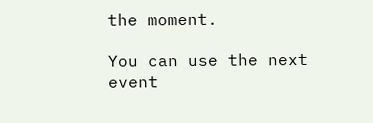the moment.

You can use the next event